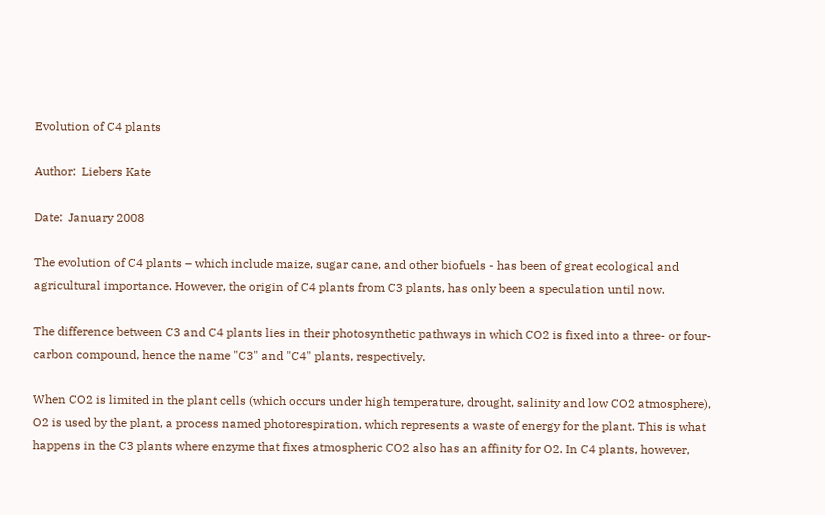Evolution of C4 plants

Author:  Liebers Kate

Date:  January 2008

The evolution of C4 plants – which include maize, sugar cane, and other biofuels - has been of great ecological and agricultural importance. However, the origin of C4 plants from C3 plants, has only been a speculation until now.

The difference between C3 and C4 plants lies in their photosynthetic pathways in which CO2 is fixed into a three- or four-carbon compound, hence the name "C3" and "C4" plants, respectively.

When CO2 is limited in the plant cells (which occurs under high temperature, drought, salinity and low CO2 atmosphere), O2 is used by the plant, a process named photorespiration, which represents a waste of energy for the plant. This is what happens in the C3 plants where enzyme that fixes atmospheric CO2 also has an affinity for O2. In C4 plants, however,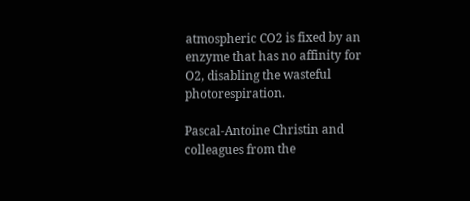atmospheric CO2 is fixed by an enzyme that has no affinity for O2, disabling the wasteful photorespiration.

Pascal-Antoine Christin and colleagues from the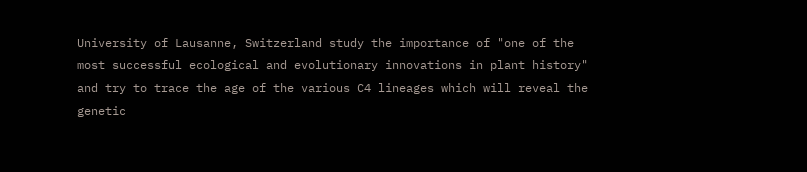University of Lausanne, Switzerland study the importance of "one of the most successful ecological and evolutionary innovations in plant history" and try to trace the age of the various C4 lineages which will reveal the genetic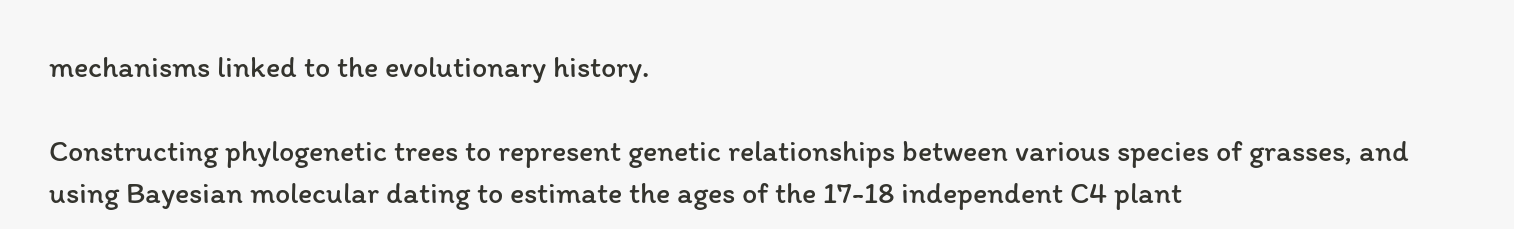mechanisms linked to the evolutionary history.

Constructing phylogenetic trees to represent genetic relationships between various species of grasses, and using Bayesian molecular dating to estimate the ages of the 17-18 independent C4 plant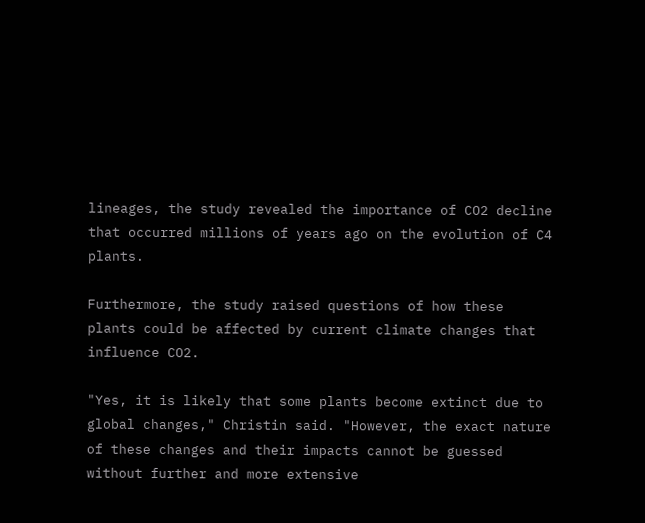lineages, the study revealed the importance of CO2 decline that occurred millions of years ago on the evolution of C4 plants.

Furthermore, the study raised questions of how these plants could be affected by current climate changes that influence CO2.

"Yes, it is likely that some plants become extinct due to global changes," Christin said. "However, the exact nature of these changes and their impacts cannot be guessed without further and more extensive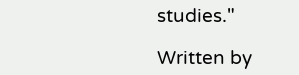studies."

Written by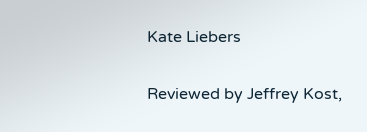Kate Liebers

Reviewed by Jeffrey Kost,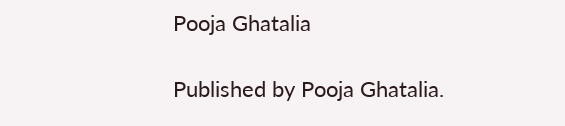Pooja Ghatalia

Published by Pooja Ghatalia.